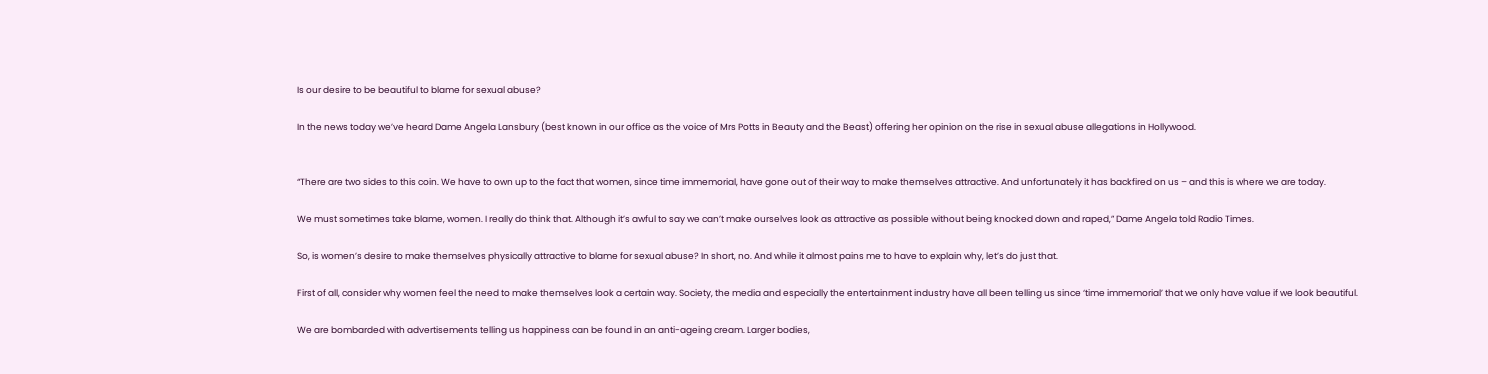Is our desire to be beautiful to blame for sexual abuse?

In the news today we’ve heard Dame Angela Lansbury (best known in our office as the voice of Mrs Potts in Beauty and the Beast) offering her opinion on the rise in sexual abuse allegations in Hollywood.


“There are two sides to this coin. We have to own up to the fact that women, since time immemorial, have gone out of their way to make themselves attractive. And unfortunately it has backfired on us – and this is where we are today.

We must sometimes take blame, women. I really do think that. Although it’s awful to say we can’t make ourselves look as attractive as possible without being knocked down and raped,” Dame Angela told Radio Times.

So, is women’s desire to make themselves physically attractive to blame for sexual abuse? In short, no. And while it almost pains me to have to explain why, let’s do just that.

First of all, consider why women feel the need to make themselves look a certain way. Society, the media and especially the entertainment industry have all been telling us since ‘time immemorial’ that we only have value if we look beautiful.

We are bombarded with advertisements telling us happiness can be found in an anti-ageing cream. Larger bodies,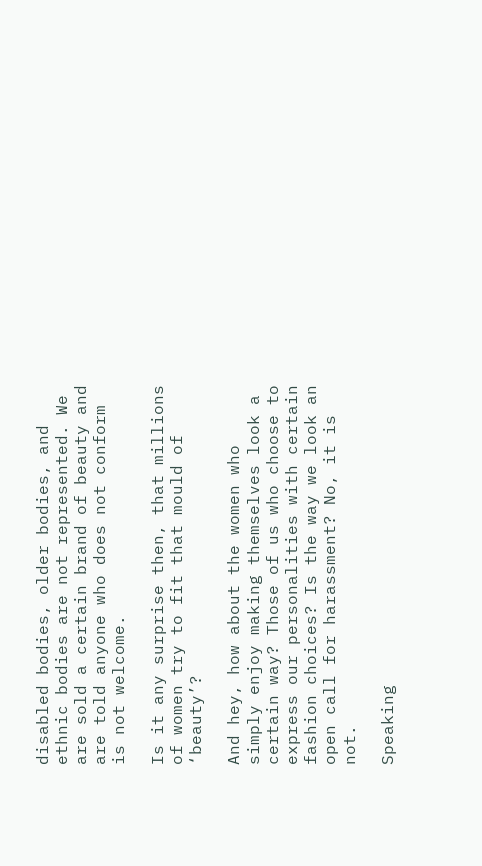disabled bodies, older bodies, and ethnic bodies are not represented. We are sold a certain brand of beauty and are told anyone who does not conform is not welcome.

Is it any surprise then, that millions of women try to fit that mould of ‘beauty’?

And hey, how about the women who simply enjoy making themselves look a certain way? Those of us who choose to express our personalities with certain fashion choices? Is the way we look an open call for harassment? No, it is not.

Speaking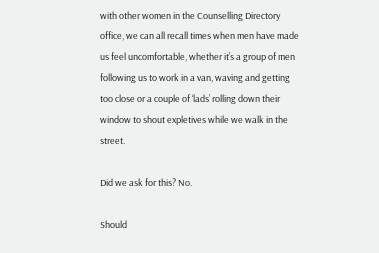with other women in the Counselling Directory office, we can all recall times when men have made us feel uncomfortable, whether it’s a group of men following us to work in a van, waving and getting too close or a couple of ‘lads’ rolling down their window to shout expletives while we walk in the street.

Did we ask for this? No.

Should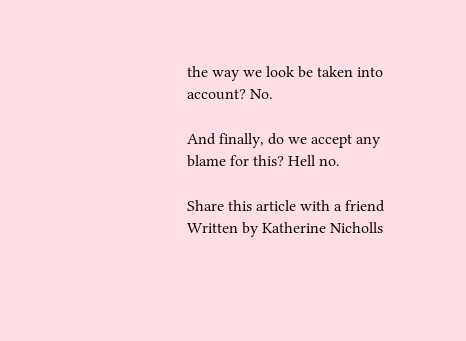the way we look be taken into account? No.

And finally, do we accept any blame for this? Hell no.

Share this article with a friend
Written by Katherine Nicholls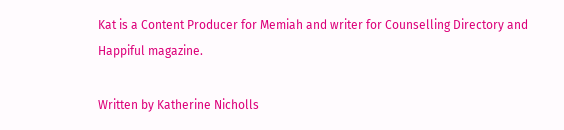Kat is a Content Producer for Memiah and writer for Counselling Directory and Happiful magazine.

Written by Katherine Nicholls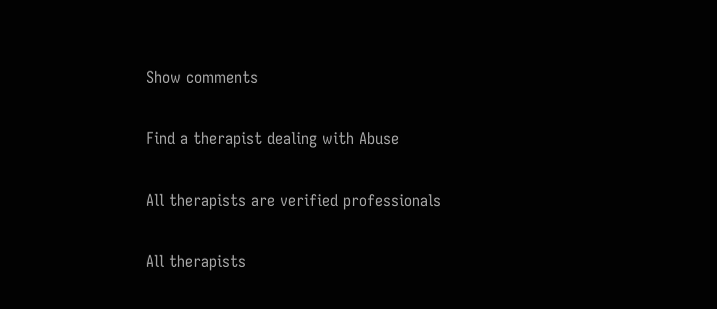Show comments

Find a therapist dealing with Abuse

All therapists are verified professionals

All therapists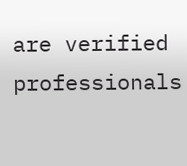are verified professionals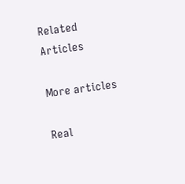Related Articles

More articles

Real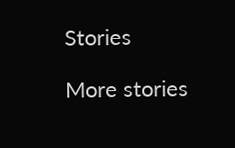Stories

More stories